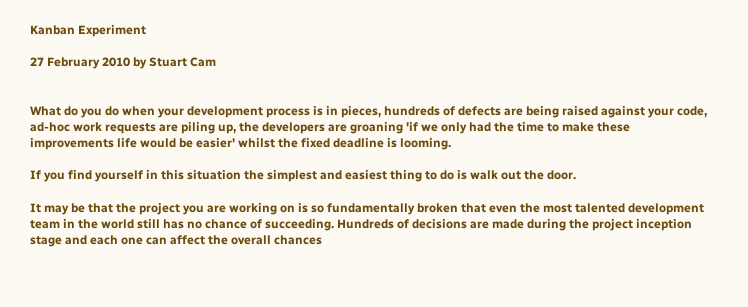Kanban Experiment

27 February 2010 by Stuart Cam


What do you do when your development process is in pieces, hundreds of defects are being raised against your code, ad-hoc work requests are piling up, the developers are groaning 'if we only had the time to make these improvements life would be easier' whilst the fixed deadline is looming.

If you find yourself in this situation the simplest and easiest thing to do is walk out the door.

It may be that the project you are working on is so fundamentally broken that even the most talented development team in the world still has no chance of succeeding. Hundreds of decisions are made during the project inception stage and each one can affect the overall chances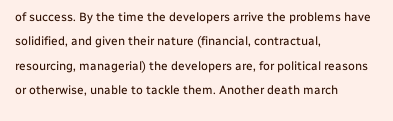of success. By the time the developers arrive the problems have solidified, and given their nature (financial, contractual, resourcing, managerial) the developers are, for political reasons or otherwise, unable to tackle them. Another death march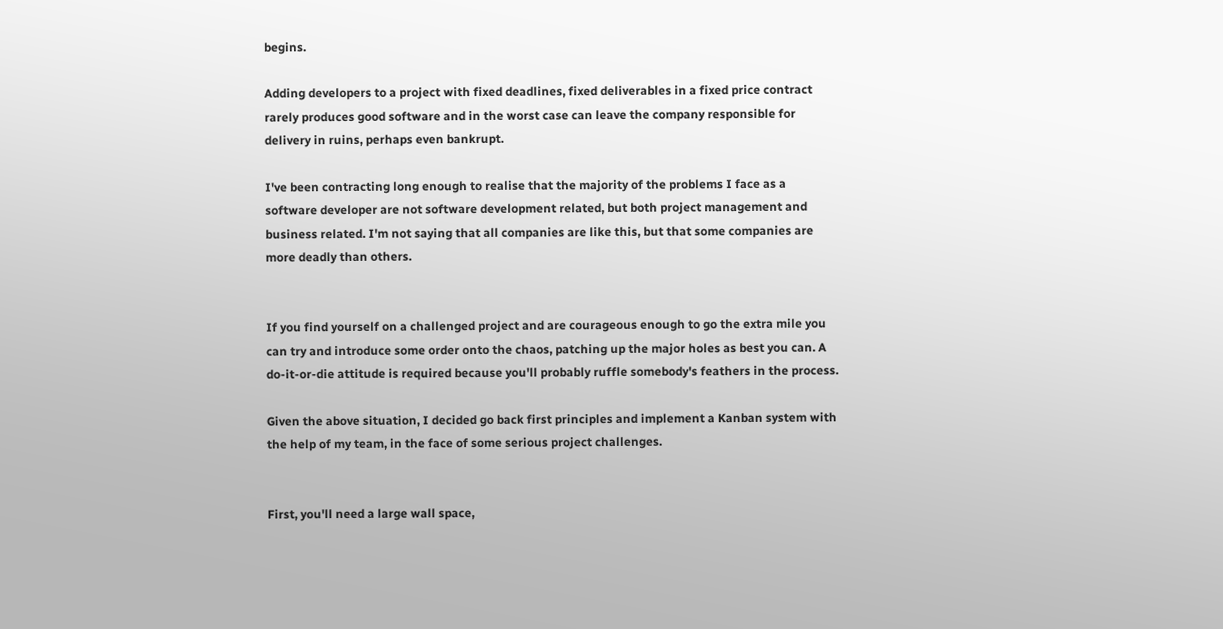begins.

Adding developers to a project with fixed deadlines, fixed deliverables in a fixed price contract rarely produces good software and in the worst case can leave the company responsible for delivery in ruins, perhaps even bankrupt.

I've been contracting long enough to realise that the majority of the problems I face as a software developer are not software development related, but both project management and business related. I'm not saying that all companies are like this, but that some companies are more deadly than others.


If you find yourself on a challenged project and are courageous enough to go the extra mile you can try and introduce some order onto the chaos, patching up the major holes as best you can. A do-it-or-die attitude is required because you'll probably ruffle somebody's feathers in the process.

Given the above situation, I decided go back first principles and implement a Kanban system with the help of my team, in the face of some serious project challenges.


First, you'll need a large wall space,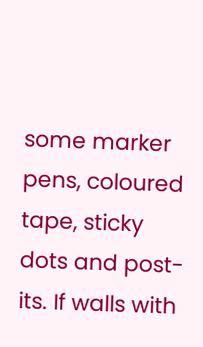some marker pens, coloured tape, sticky dots and post-its. If walls with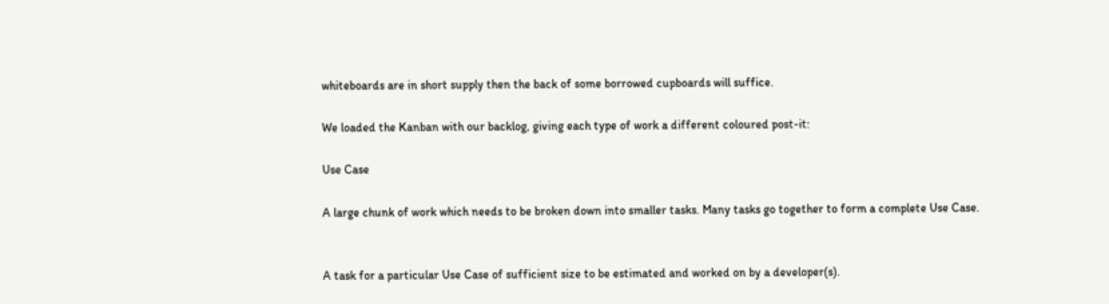whiteboards are in short supply then the back of some borrowed cupboards will suffice.

We loaded the Kanban with our backlog, giving each type of work a different coloured post-it:

Use Case

A large chunk of work which needs to be broken down into smaller tasks. Many tasks go together to form a complete Use Case.


A task for a particular Use Case of sufficient size to be estimated and worked on by a developer(s).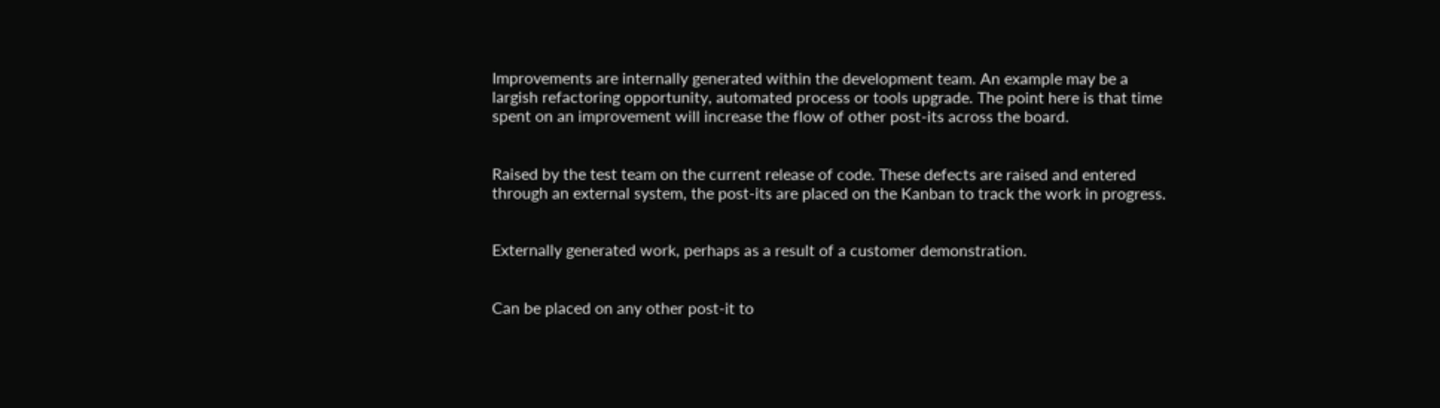Improvements are internally generated within the development team. An example may be a largish refactoring opportunity, automated process or tools upgrade. The point here is that time spent on an improvement will increase the flow of other post-its across the board.


Raised by the test team on the current release of code. These defects are raised and entered through an external system, the post-its are placed on the Kanban to track the work in progress.


Externally generated work, perhaps as a result of a customer demonstration.


Can be placed on any other post-it to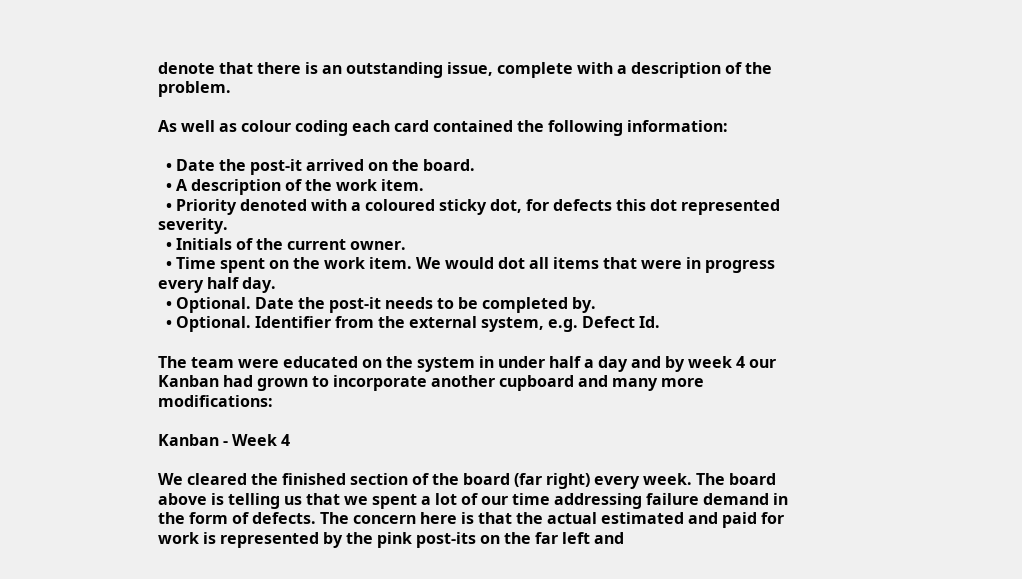denote that there is an outstanding issue, complete with a description of the problem.

As well as colour coding each card contained the following information:

  • Date the post-it arrived on the board.
  • A description of the work item.
  • Priority denoted with a coloured sticky dot, for defects this dot represented severity.
  • Initials of the current owner.
  • Time spent on the work item. We would dot all items that were in progress every half day.
  • Optional. Date the post-it needs to be completed by.
  • Optional. Identifier from the external system, e.g. Defect Id.

The team were educated on the system in under half a day and by week 4 our Kanban had grown to incorporate another cupboard and many more modifications:

Kanban - Week 4

We cleared the finished section of the board (far right) every week. The board above is telling us that we spent a lot of our time addressing failure demand in the form of defects. The concern here is that the actual estimated and paid for work is represented by the pink post-its on the far left and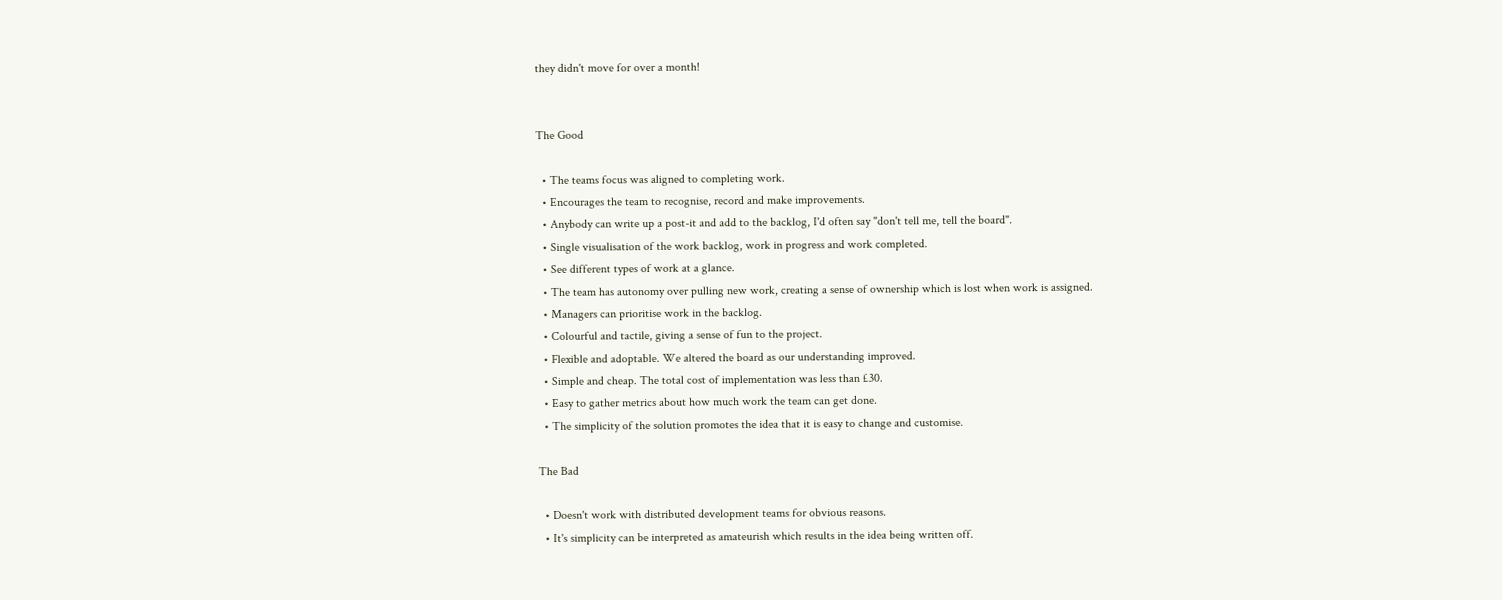they didn't move for over a month!


The Good

  • The teams focus was aligned to completing work.
  • Encourages the team to recognise, record and make improvements.
  • Anybody can write up a post-it and add to the backlog, I'd often say "don't tell me, tell the board".
  • Single visualisation of the work backlog, work in progress and work completed.
  • See different types of work at a glance.
  • The team has autonomy over pulling new work, creating a sense of ownership which is lost when work is assigned.
  • Managers can prioritise work in the backlog.
  • Colourful and tactile, giving a sense of fun to the project.
  • Flexible and adoptable. We altered the board as our understanding improved.
  • Simple and cheap. The total cost of implementation was less than £30.
  • Easy to gather metrics about how much work the team can get done.
  • The simplicity of the solution promotes the idea that it is easy to change and customise.

The Bad

  • Doesn't work with distributed development teams for obvious reasons.
  • It's simplicity can be interpreted as amateurish which results in the idea being written off.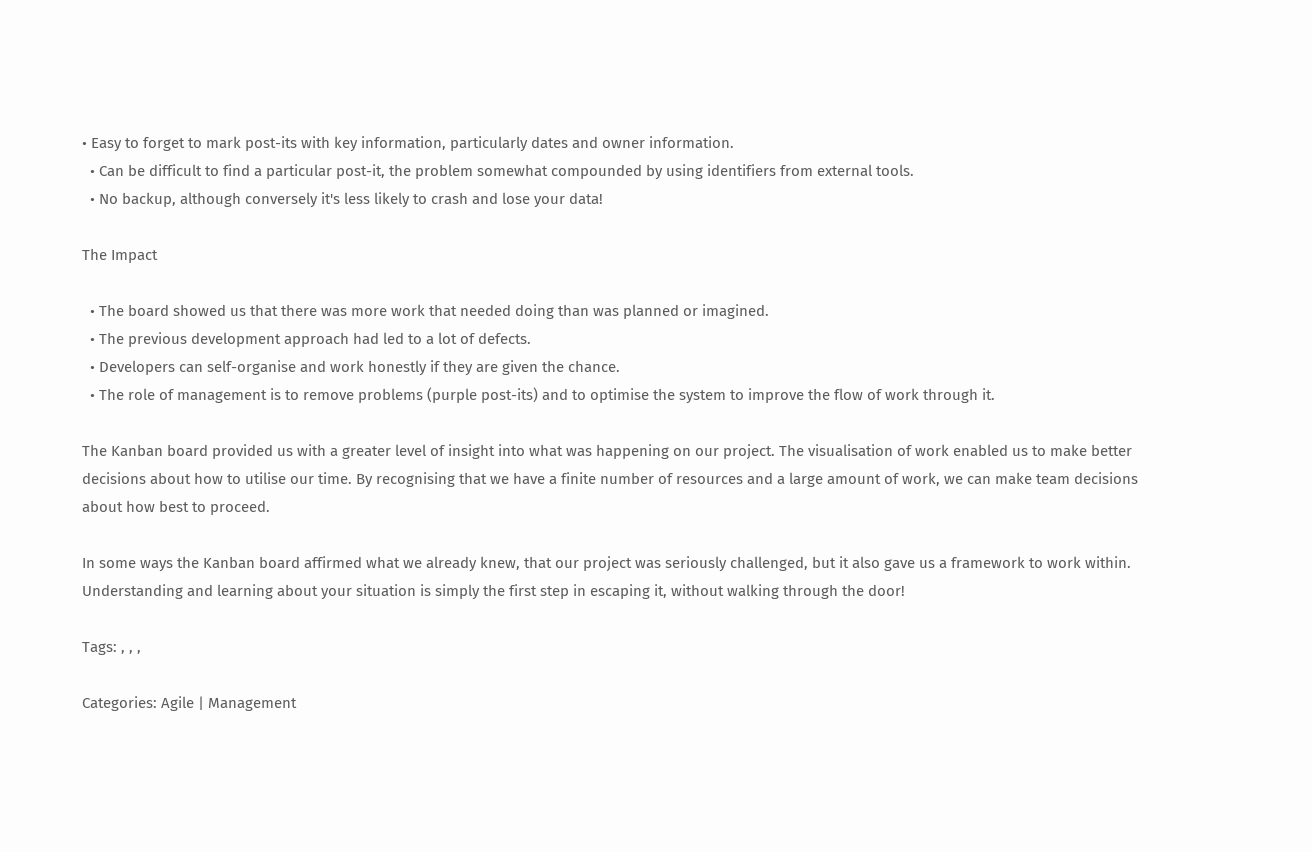• Easy to forget to mark post-its with key information, particularly dates and owner information.
  • Can be difficult to find a particular post-it, the problem somewhat compounded by using identifiers from external tools.
  • No backup, although conversely it's less likely to crash and lose your data!

The Impact

  • The board showed us that there was more work that needed doing than was planned or imagined.
  • The previous development approach had led to a lot of defects.
  • Developers can self-organise and work honestly if they are given the chance.
  • The role of management is to remove problems (purple post-its) and to optimise the system to improve the flow of work through it.

The Kanban board provided us with a greater level of insight into what was happening on our project. The visualisation of work enabled us to make better decisions about how to utilise our time. By recognising that we have a finite number of resources and a large amount of work, we can make team decisions about how best to proceed.

In some ways the Kanban board affirmed what we already knew, that our project was seriously challenged, but it also gave us a framework to work within. Understanding and learning about your situation is simply the first step in escaping it, without walking through the door!

Tags: , , ,

Categories: Agile | Management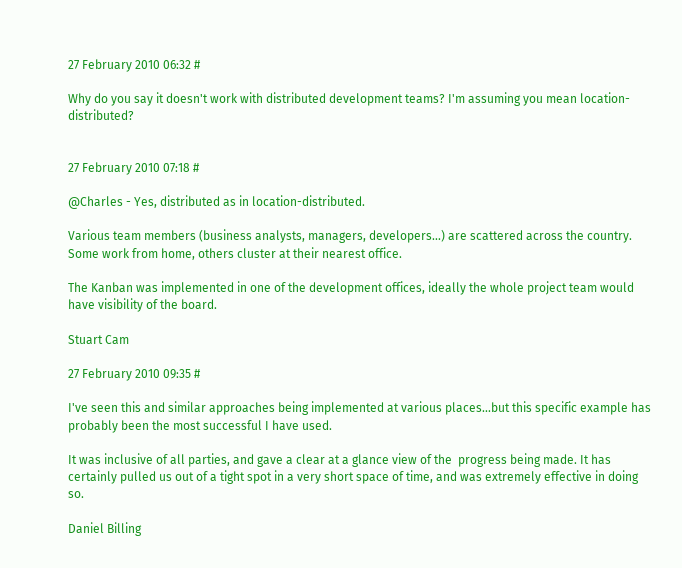27 February 2010 06:32 #

Why do you say it doesn't work with distributed development teams? I'm assuming you mean location-distributed?


27 February 2010 07:18 #

@Charles - Yes, distributed as in location-distributed.

Various team members (business analysts, managers, developers...) are scattered across the country. Some work from home, others cluster at their nearest office.

The Kanban was implemented in one of the development offices, ideally the whole project team would have visibility of the board.

Stuart Cam

27 February 2010 09:35 #

I've seen this and similar approaches being implemented at various places...but this specific example has probably been the most successful I have used.

It was inclusive of all parties, and gave a clear at a glance view of the  progress being made. It has certainly pulled us out of a tight spot in a very short space of time, and was extremely effective in doing so.

Daniel Billing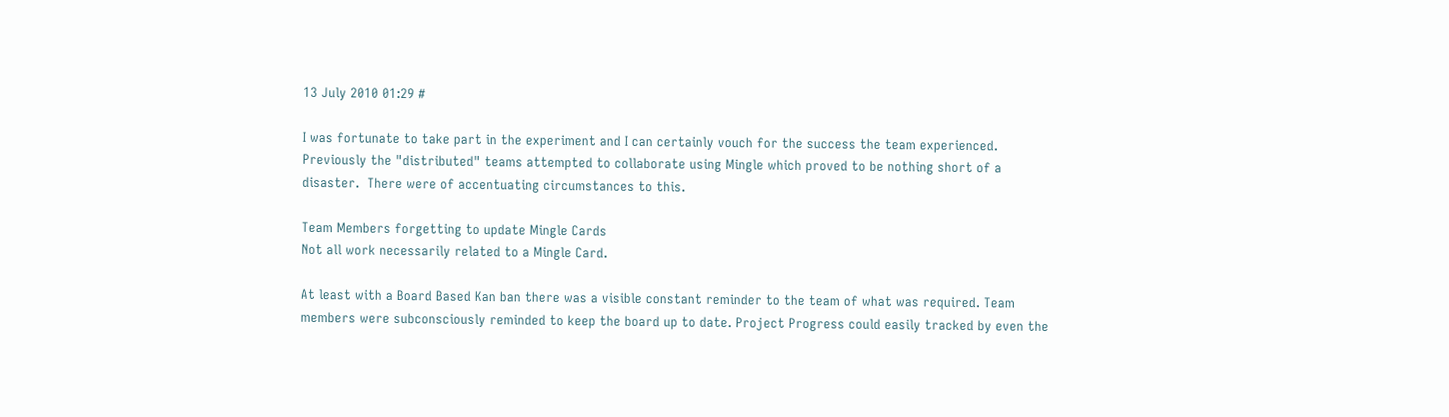13 July 2010 01:29 #

I was fortunate to take part in the experiment and I can certainly vouch for the success the team experienced.  Previously the "distributed" teams attempted to collaborate using Mingle which proved to be nothing short of a disaster.  There were of accentuating circumstances to this.

Team Members forgetting to update Mingle Cards
Not all work necessarily related to a Mingle Card.

At least with a Board Based Kan ban there was a visible constant reminder to the team of what was required. Team members were subconsciously reminded to keep the board up to date. Project Progress could easily tracked by even the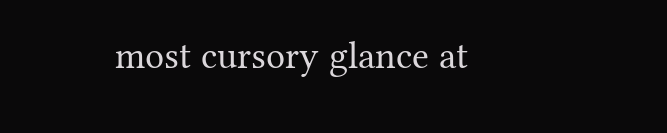most cursory glance at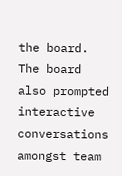the board.  The board also prompted interactive conversations amongst team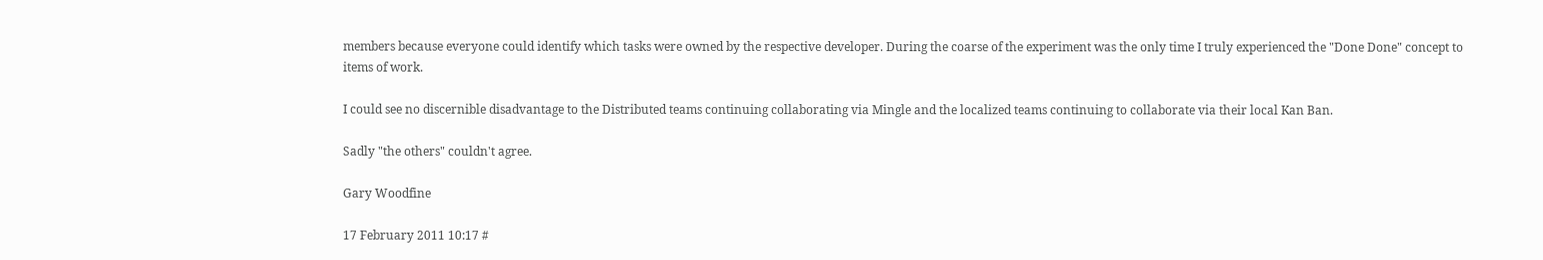members because everyone could identify which tasks were owned by the respective developer. During the coarse of the experiment was the only time I truly experienced the "Done Done" concept to items of work.

I could see no discernible disadvantage to the Distributed teams continuing collaborating via Mingle and the localized teams continuing to collaborate via their local Kan Ban.

Sadly "the others" couldn't agree.

Gary Woodfine

17 February 2011 10:17 #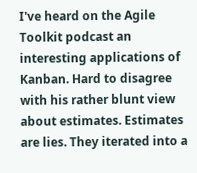I've heard on the Agile Toolkit podcast an interesting applications of Kanban. Hard to disagree with his rather blunt view about estimates. Estimates are lies. They iterated into a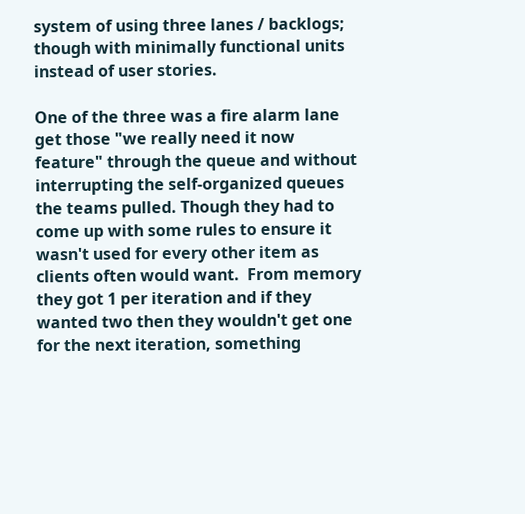system of using three lanes / backlogs; though with minimally functional units instead of user stories.

One of the three was a fire alarm lane get those "we really need it now feature" through the queue and without interrupting the self-organized queues the teams pulled. Though they had to come up with some rules to ensure it wasn't used for every other item as clients often would want.  From memory they got 1 per iteration and if they wanted two then they wouldn't get one for the next iteration, something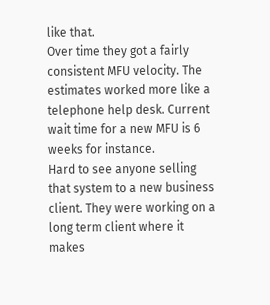like that.
Over time they got a fairly consistent MFU velocity. The estimates worked more like a telephone help desk. Current wait time for a new MFU is 6 weeks for instance.
Hard to see anyone selling that system to a new business client. They were working on a long term client where it makes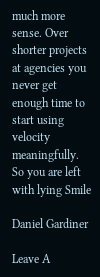much more sense. Over shorter projects at agencies you never get enough time to start using velocity meaningfully. So you are left with lying Smile

Daniel Gardiner

Leave A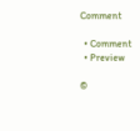Comment

  • Comment
  • Preview

©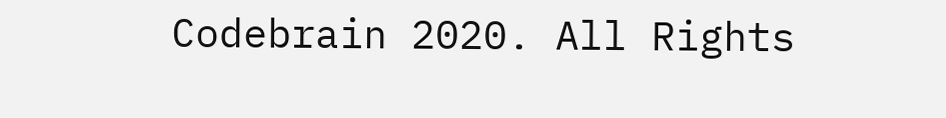Codebrain 2020. All Rights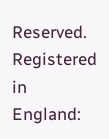Reserved. Registered in England: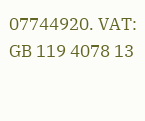07744920. VAT: GB 119 4078 13